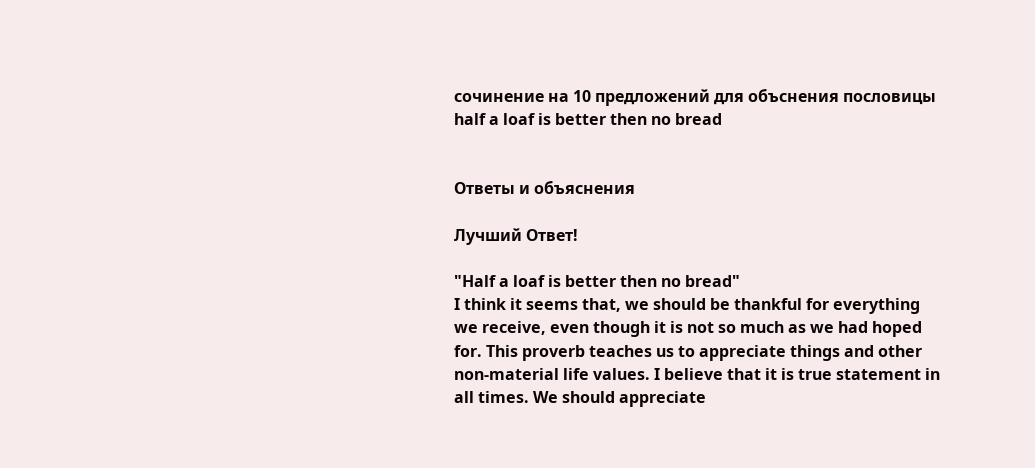сочинение на 10 предложений для объснения пословицы half a loaf is better then no bread


Ответы и объяснения

Лучший Ответ!

"Half a loaf is better then no bread"
I think it seems that, we should be thankful for everything we receive, even though it is not so much as we had hoped for. This proverb teaches us to appreciate things and other non-material life values. I believe that it is true statement in all times. We should appreciate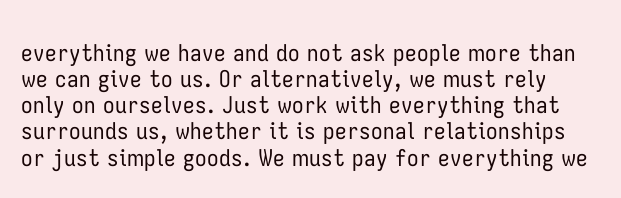everything we have and do not ask people more than we can give to us. Or alternatively, we must rely only on ourselves. Just work with everything that surrounds us, whether it is personal relationships or just simple goods. We must pay for everything we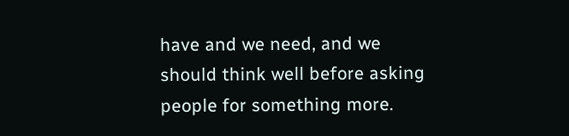have and we need, and we should think well before asking people for something more.